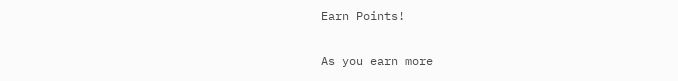Earn Points!

As you earn more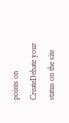points on CreateDebate your status on the site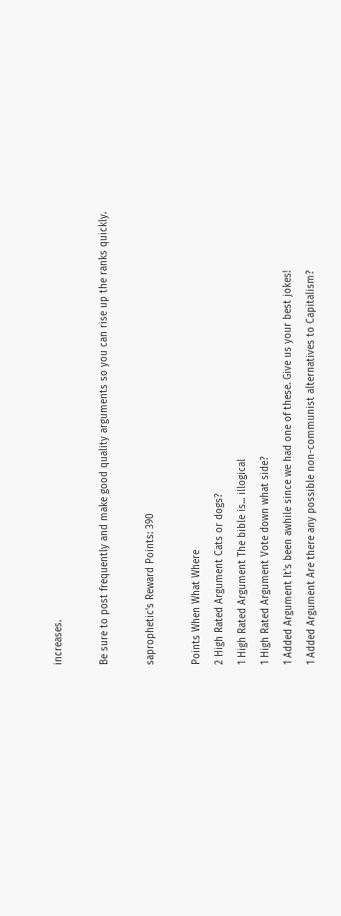increases.

Be sure to post frequently and make good quality arguments so you can rise up the ranks quickly.

saprophetic's Reward Points: 390

Points When What Where
2 High Rated Argument Cats or dogs?
1 High Rated Argument The bible is... illogical
1 High Rated Argument Vote down what side?
1 Added Argument It's been awhile since we had one of these. Give us your best jokes!
1 Added Argument Are there any possible non-communist alternatives to Capitalism?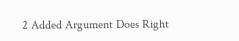2 Added Argument Does Right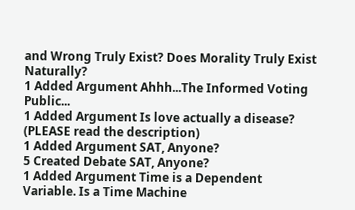and Wrong Truly Exist? Does Morality Truly Exist Naturally?
1 Added Argument Ahhh...The Informed Voting Public...
1 Added Argument Is love actually a disease? (PLEASE read the description)
1 Added Argument SAT, Anyone?
5 Created Debate SAT, Anyone?
1 Added Argument Time is a Dependent Variable. Is a Time Machine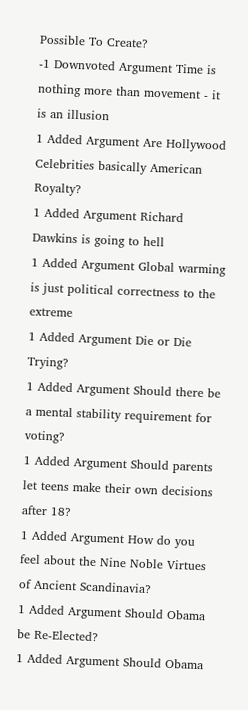Possible To Create?
-1 Downvoted Argument Time is nothing more than movement - it is an illusion
1 Added Argument Are Hollywood Celebrities basically American Royalty?
1 Added Argument Richard Dawkins is going to hell
1 Added Argument Global warming is just political correctness to the extreme
1 Added Argument Die or Die Trying?
1 Added Argument Should there be a mental stability requirement for voting?
1 Added Argument Should parents let teens make their own decisions after 18?
1 Added Argument How do you feel about the Nine Noble Virtues of Ancient Scandinavia?
1 Added Argument Should Obama be Re-Elected?
1 Added Argument Should Obama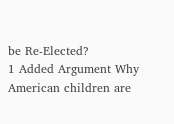be Re-Elected?
1 Added Argument Why American children are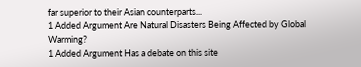far superior to their Asian counterparts...
1 Added Argument Are Natural Disasters Being Affected by Global Warming?
1 Added Argument Has a debate on this site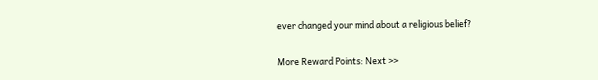ever changed your mind about a religious belief?

More Reward Points: Next >>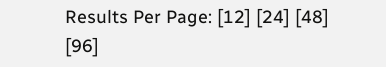Results Per Page: [12] [24] [48] [96]